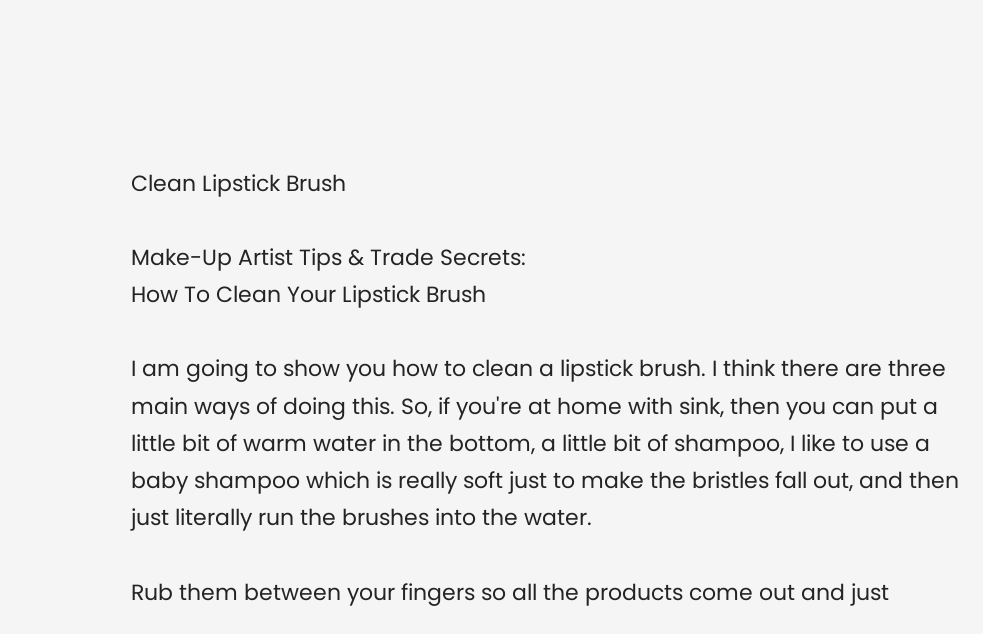Clean Lipstick Brush

Make-Up Artist Tips & Trade Secrets:
How To Clean Your Lipstick Brush

I am going to show you how to clean a lipstick brush. I think there are three main ways of doing this. So, if you're at home with sink, then you can put a little bit of warm water in the bottom, a little bit of shampoo, I like to use a baby shampoo which is really soft just to make the bristles fall out, and then just literally run the brushes into the water.

Rub them between your fingers so all the products come out and just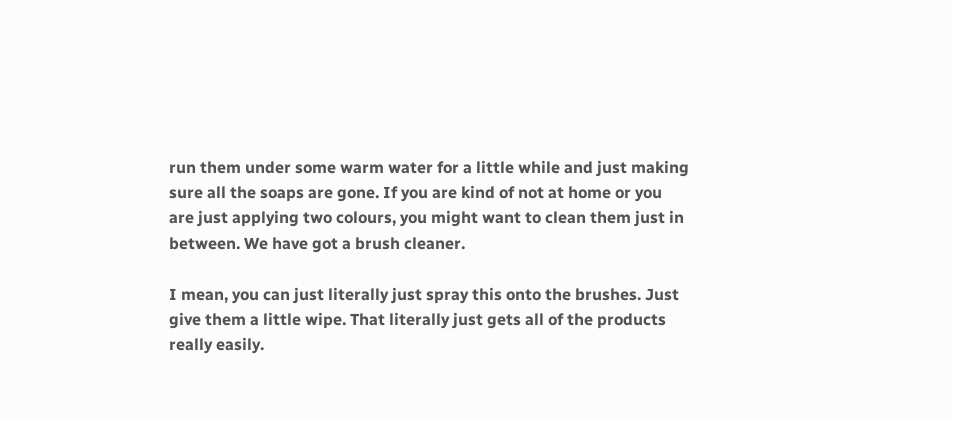run them under some warm water for a little while and just making sure all the soaps are gone. If you are kind of not at home or you are just applying two colours, you might want to clean them just in between. We have got a brush cleaner.

I mean, you can just literally just spray this onto the brushes. Just give them a little wipe. That literally just gets all of the products really easily.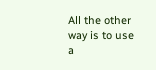All the other way is to use a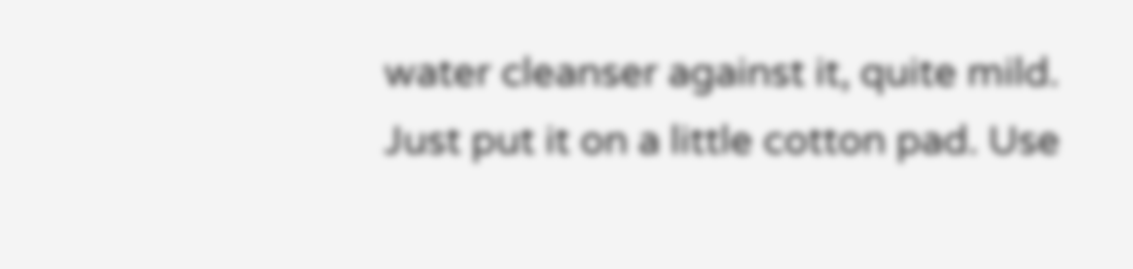water cleanser against it, quite mild. Just put it on a little cotton pad. Use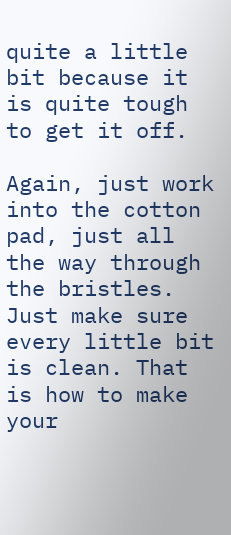quite a little bit because it is quite tough to get it off.

Again, just work into the cotton pad, just all the way through the bristles. Just make sure every little bit is clean. That is how to make your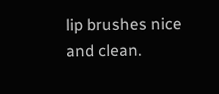lip brushes nice and clean.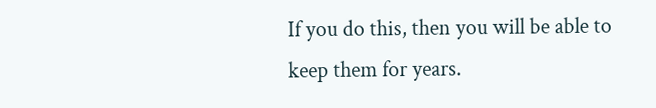If you do this, then you will be able to keep them for years.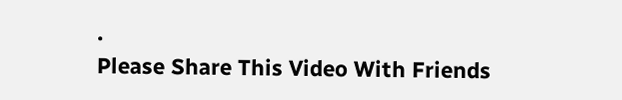.
Please Share This Video With Friends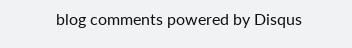blog comments powered by Disqus